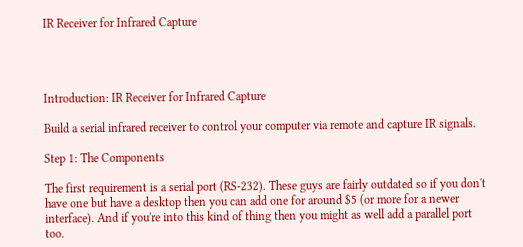IR Receiver for Infrared Capture




Introduction: IR Receiver for Infrared Capture

Build a serial infrared receiver to control your computer via remote and capture IR signals.

Step 1: The Components

The first requirement is a serial port (RS-232). These guys are fairly outdated so if you don't have one but have a desktop then you can add one for around $5 (or more for a newer interface). And if you're into this kind of thing then you might as well add a parallel port too.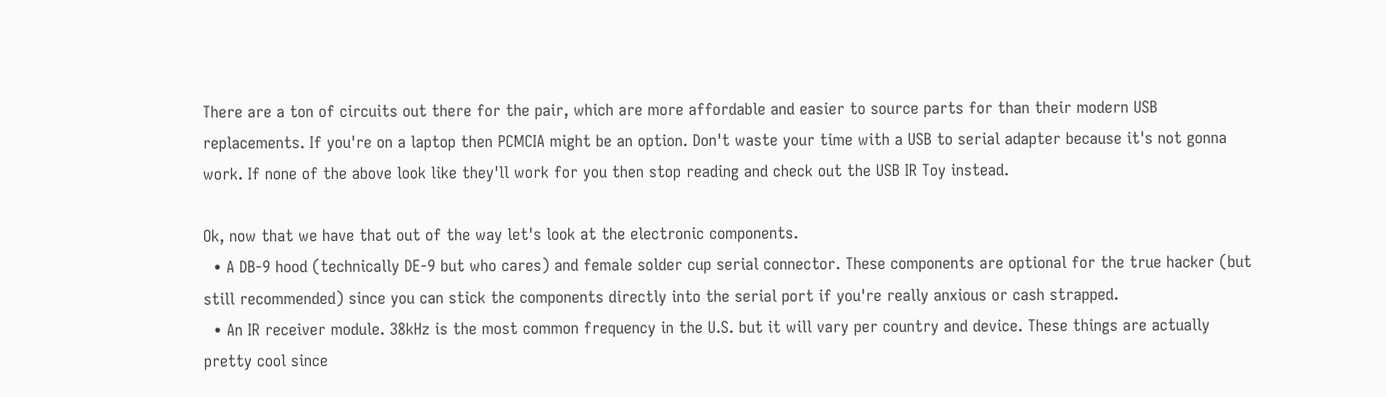There are a ton of circuits out there for the pair, which are more affordable and easier to source parts for than their modern USB replacements. If you're on a laptop then PCMCIA might be an option. Don't waste your time with a USB to serial adapter because it's not gonna work. If none of the above look like they'll work for you then stop reading and check out the USB IR Toy instead.

Ok, now that we have that out of the way let's look at the electronic components.
  • A DB-9 hood (technically DE-9 but who cares) and female solder cup serial connector. These components are optional for the true hacker (but still recommended) since you can stick the components directly into the serial port if you're really anxious or cash strapped.
  • An IR receiver module. 38kHz is the most common frequency in the U.S. but it will vary per country and device. These things are actually pretty cool since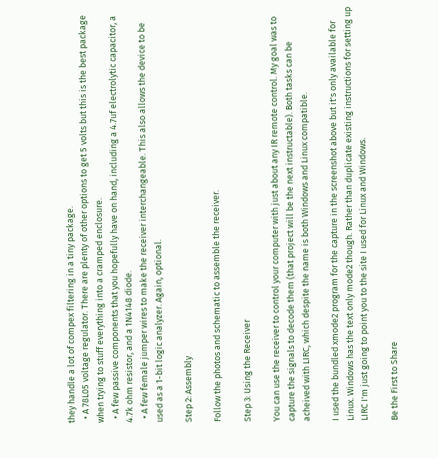they handle a lot of compex filtering in a tiny package.
  • A 78L05 voltage regulator. There are plenty of other options to get 5 volts but this is the best package when trying to stuff everything into a cramped enclosure.
  • A few passive components that you hopefully have on hand, including a 4.7uf electrolytic capacitor, a 4.7k ohm resistor, and a 1N4148 diode.
  • A few female jumper wires to make the receiver interchangeable. This also allows the device to be used as a 1-bit logic analyzer. Again, optional.

Step 2: Assembly

Follow the photos and schematic to assemble the receiver.

Step 3: Using the Receiver

You can use the receiver to control your computer with just about any IR remote control. My goal was to capture the signals to decode them (that project will be the next instructable). Both tasks can be acheived with LIRC, which despite the name is both Windows and Linux compatible.

I used the bundled xmode2 program for the capture in the screenshot above but it's only available for Linux. Windows has the text only mode2 though. Rather than duplicate existing instructions for setting up LIRC I'm just going to point you to the site I used for Linux and Windows.

Be the First to Share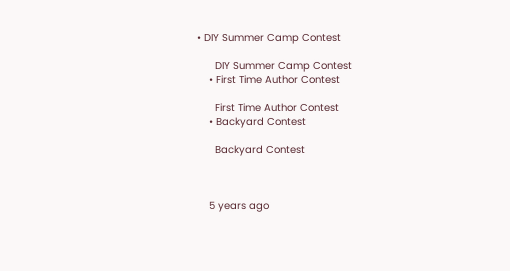• DIY Summer Camp Contest

      DIY Summer Camp Contest
    • First Time Author Contest

      First Time Author Contest
    • Backyard Contest

      Backyard Contest



    5 years ago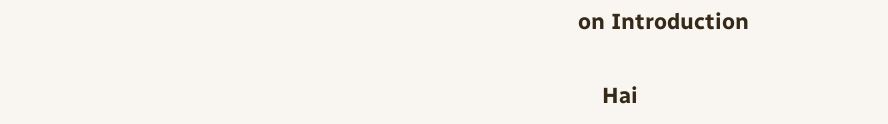on Introduction

    Hai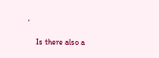,

    Is there also a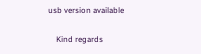usb version available

    Kind regards